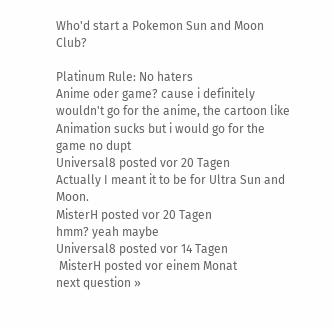Who'd start a Pokemon Sun and Moon Club?

Platinum Rule: No haters
Anime oder game? cause i definitely wouldn't go for the anime, the cartoon like Animation sucks but i would go for the game no dupt
Universal8 posted vor 20 Tagen
Actually I meant it to be for Ultra Sun and Moon.
MisterH posted vor 20 Tagen
hmm? yeah maybe
Universal8 posted vor 14 Tagen
 MisterH posted vor einem Monat
next question »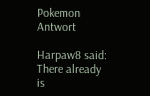Pokemon Antwort

Harpaw8 said:
There already is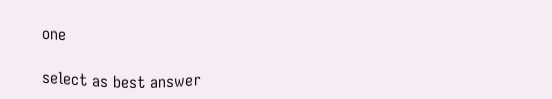one

select as best answer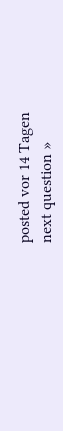posted vor 14 Tagen
next question »